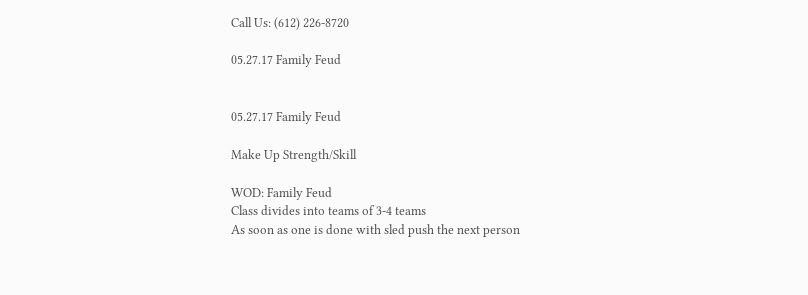Call Us: (612) 226-8720

05.27.17 Family Feud


05.27.17 Family Feud

Make Up Strength/Skill

WOD: Family Feud
Class divides into teams of 3-4 teams
As soon as one is done with sled push the next person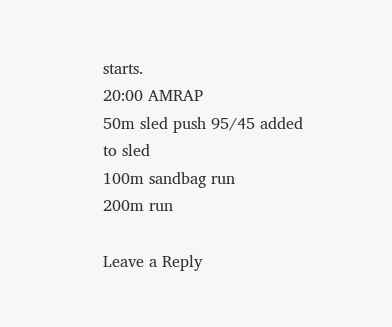starts.
20:00 AMRAP
50m sled push 95/45 added to sled
100m sandbag run
200m run

Leave a Reply